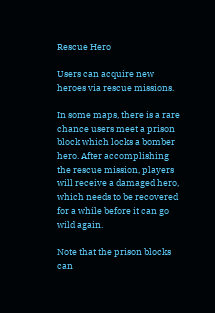Rescue Hero

Users can acquire new heroes via rescue missions.

In some maps, there is a rare chance users meet a prison block which locks a bomber hero. After accomplishing the rescue mission, players will receive a damaged hero, which needs to be recovered for a while before it can go wild again.

Note that the prison blocks can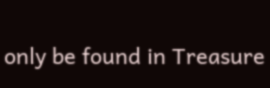only be found in Treasure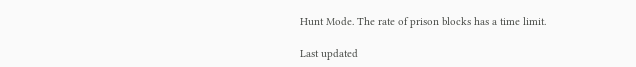Hunt Mode. The rate of prison blocks has a time limit.

Last updated